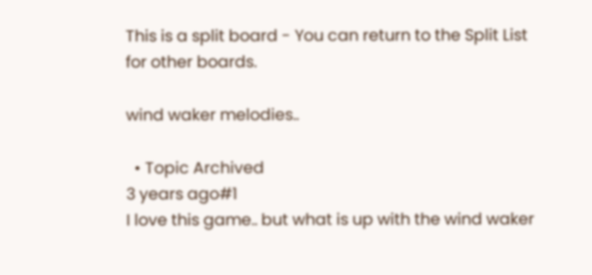This is a split board - You can return to the Split List for other boards.

wind waker melodies..

  • Topic Archived
3 years ago#1
I love this game.. but what is up with the wind waker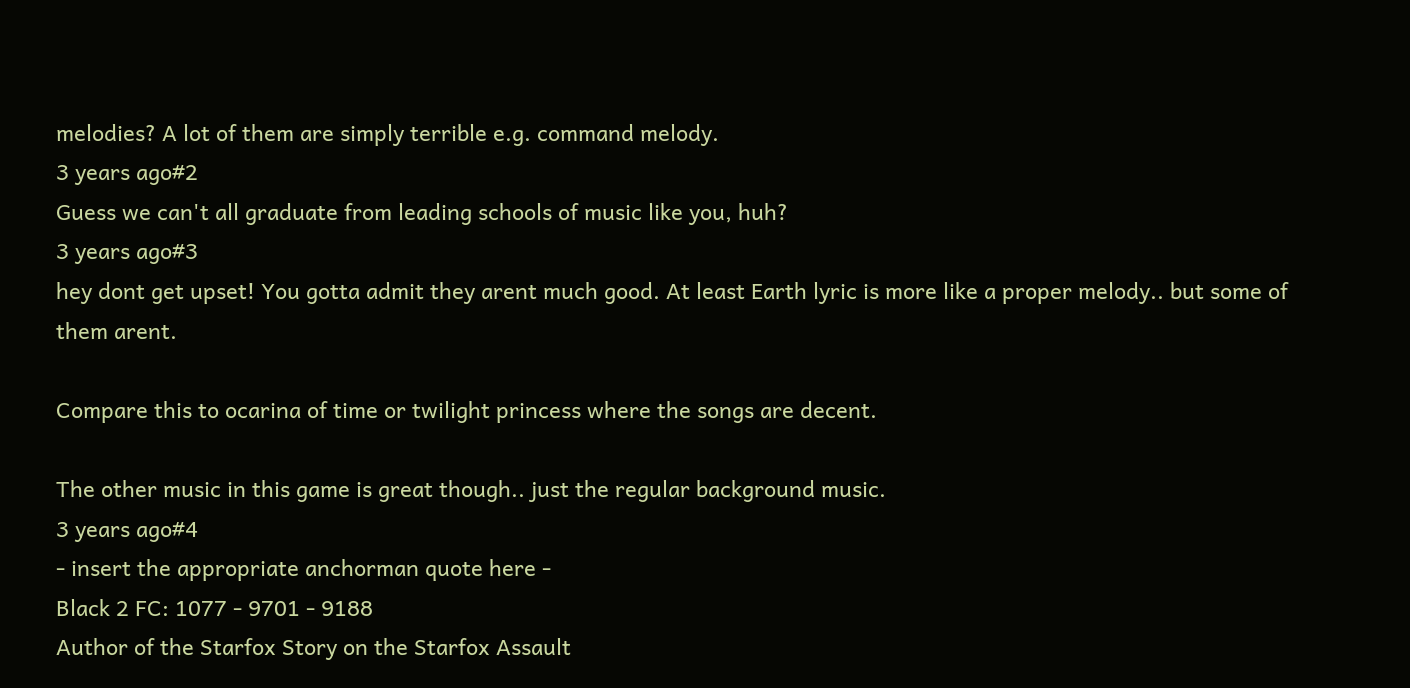melodies? A lot of them are simply terrible e.g. command melody.
3 years ago#2
Guess we can't all graduate from leading schools of music like you, huh?
3 years ago#3
hey dont get upset! You gotta admit they arent much good. At least Earth lyric is more like a proper melody.. but some of them arent.

Compare this to ocarina of time or twilight princess where the songs are decent.

The other music in this game is great though.. just the regular background music.
3 years ago#4
- insert the appropriate anchorman quote here -
Black 2 FC: 1077 - 9701 - 9188
Author of the Starfox Story on the Starfox Assault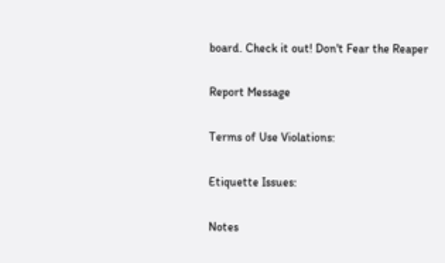board. Check it out! Don't Fear the Reaper

Report Message

Terms of Use Violations:

Etiquette Issues:

Notes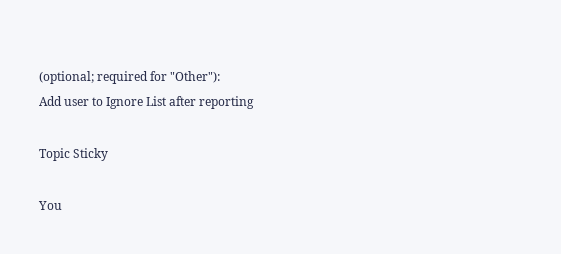(optional; required for "Other"):
Add user to Ignore List after reporting

Topic Sticky

You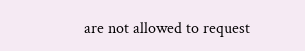are not allowed to request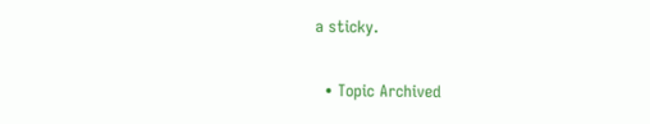a sticky.

  • Topic Archived